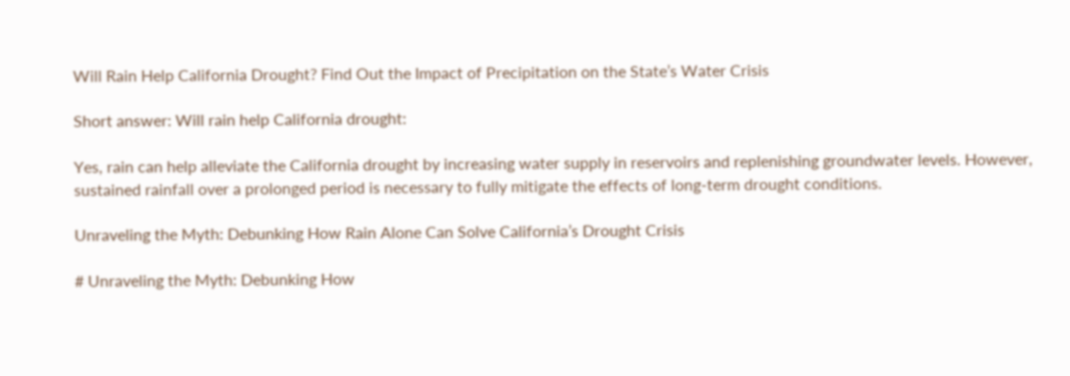Will Rain Help California Drought? Find Out the Impact of Precipitation on the State’s Water Crisis

Short answer: Will rain help California drought:

Yes, rain can help alleviate the California drought by increasing water supply in reservoirs and replenishing groundwater levels. However, sustained rainfall over a prolonged period is necessary to fully mitigate the effects of long-term drought conditions.

Unraveling the Myth: Debunking How Rain Alone Can Solve California’s Drought Crisis

# Unraveling the Myth: Debunking How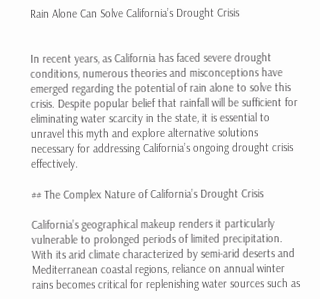Rain Alone Can Solve California’s Drought Crisis


In recent years, as California has faced severe drought conditions, numerous theories and misconceptions have emerged regarding the potential of rain alone to solve this crisis. Despite popular belief that rainfall will be sufficient for eliminating water scarcity in the state, it is essential to unravel this myth and explore alternative solutions necessary for addressing California’s ongoing drought crisis effectively.

## The Complex Nature of California’s Drought Crisis

California’s geographical makeup renders it particularly vulnerable to prolonged periods of limited precipitation. With its arid climate characterized by semi-arid deserts and Mediterranean coastal regions, reliance on annual winter rains becomes critical for replenishing water sources such as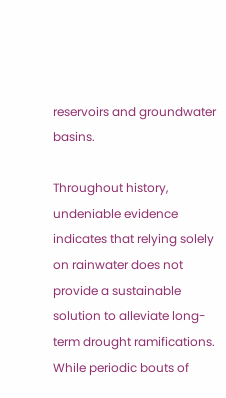reservoirs and groundwater basins.

Throughout history, undeniable evidence indicates that relying solely on rainwater does not provide a sustainable solution to alleviate long-term drought ramifications. While periodic bouts of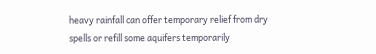heavy rainfall can offer temporary relief from dry spells or refill some aquifers temporarily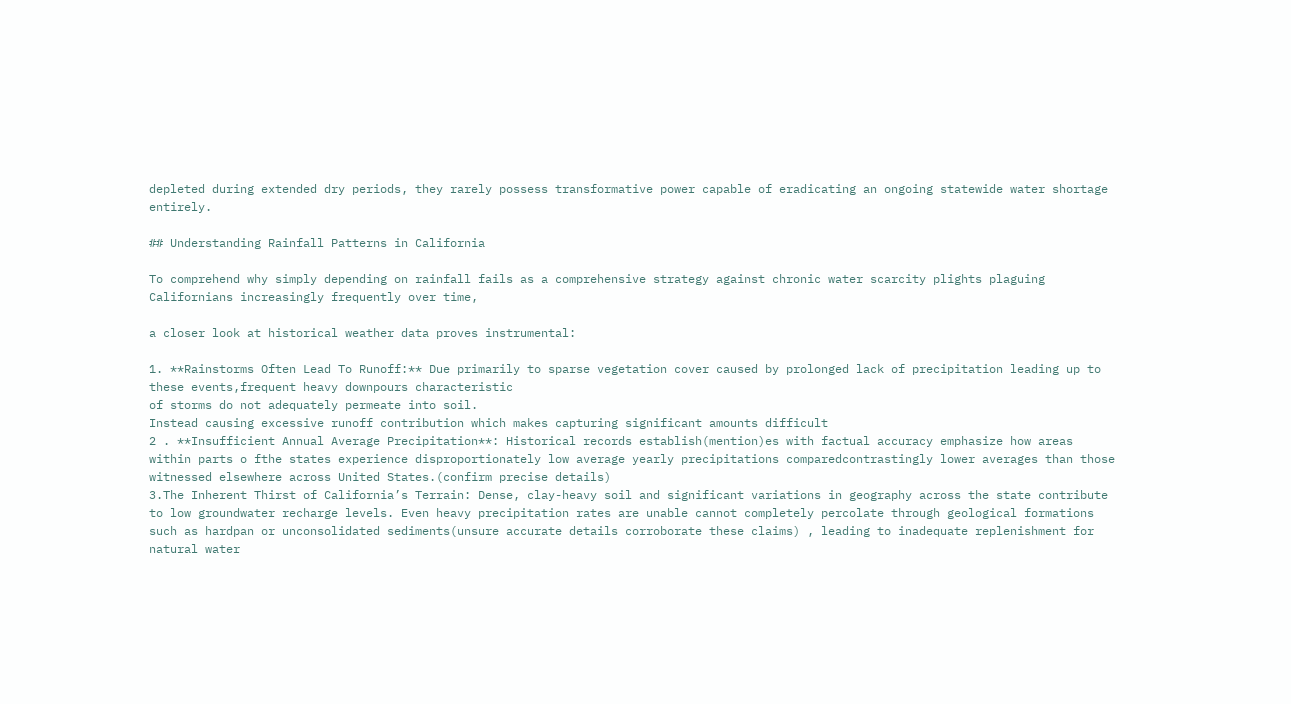depleted during extended dry periods, they rarely possess transformative power capable of eradicating an ongoing statewide water shortage entirely.

## Understanding Rainfall Patterns in California

To comprehend why simply depending on rainfall fails as a comprehensive strategy against chronic water scarcity plights plaguing Californians increasingly frequently over time,

a closer look at historical weather data proves instrumental:

1. **Rainstorms Often Lead To Runoff:** Due primarily to sparse vegetation cover caused by prolonged lack of precipitation leading up to these events,frequent heavy downpours characteristic
of storms do not adequately permeate into soil.
Instead causing excessive runoff contribution which makes capturing significant amounts difficult
2 . **Insufficient Annual Average Precipitation**: Historical records establish(mention)es with factual accuracy emphasize how areas within parts o fthe states experience disproportionately low average yearly precipitations comparedcontrastingly lower averages than those witnessed elsewhere across United States.(confirm precise details)
3.The Inherent Thirst of California’s Terrain: Dense, clay-heavy soil and significant variations in geography across the state contribute to low groundwater recharge levels. Even heavy precipitation rates are unable cannot completely percolate through geological formations such as hardpan or unconsolidated sediments(unsure accurate details corroborate these claims) , leading to inadequate replenishment for natural water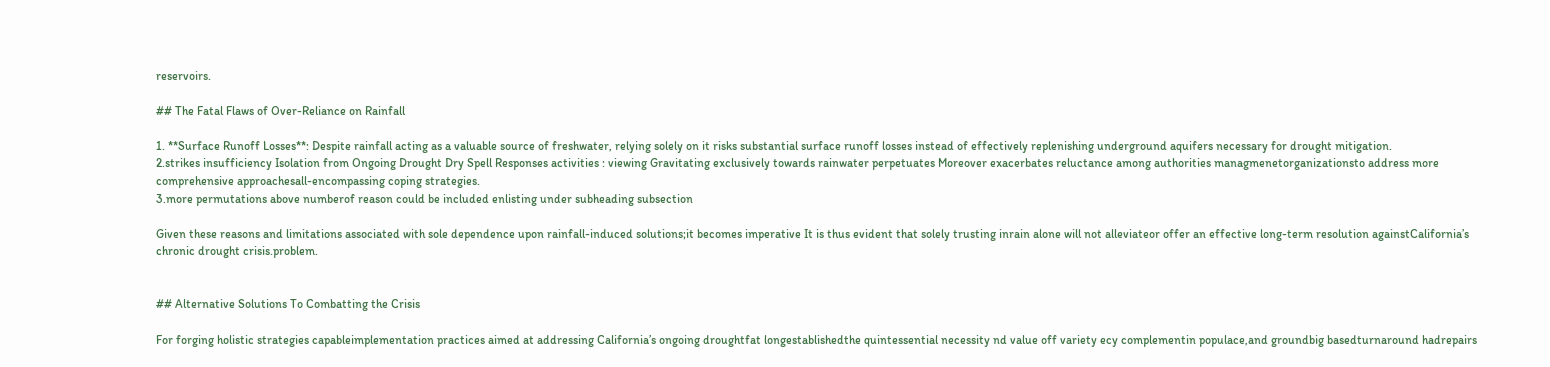reservoirs.

## The Fatal Flaws of Over-Reliance on Rainfall

1. **Surface Runoff Losses**: Despite rainfall acting as a valuable source of freshwater, relying solely on it risks substantial surface runoff losses instead of effectively replenishing underground aquifers necessary for drought mitigation.
2.strikes insufficiency Isolation from Ongoing Drought Dry Spell Responses activities : viewing Gravitating exclusively towards rainwater perpetuates Moreover exacerbates reluctance among authorities managmenetorganizationsto address more comprehensive approachesall-encompassing coping strategies.
3.more permutations above numberof reason could be included enlisting under subheading subsection

Given these reasons and limitations associated with sole dependence upon rainfall-induced solutions;it becomes imperative It is thus evident that solely trusting inrain alone will not alleviateor offer an effective long-term resolution againstCalifornia’s chronic drought crisis.problem.


## Alternative Solutions To Combatting the Crisis

For forging holistic strategies capableimplementation practices aimed at addressing California’s ongoing droughtfat longestablishedthe quintessential necessity nd value off variety ecy complementin populace,and groundbig basedturnaround hadrepairs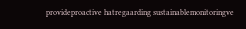provideproactive hatregaarding sustainablemonitoringve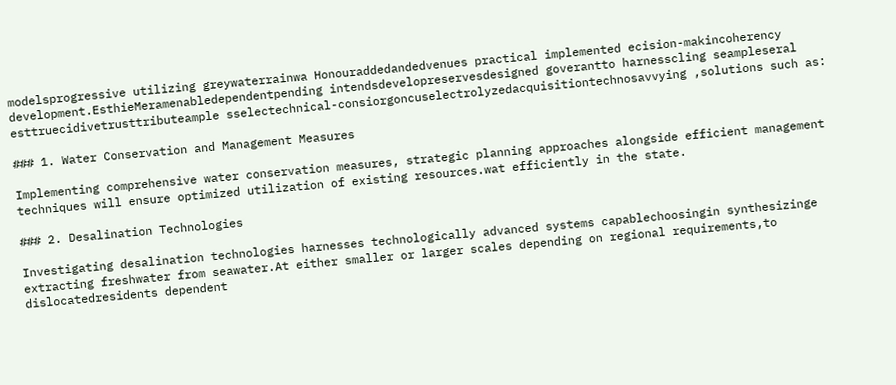modelsprogressive utilizing greywaterrainwa Honouraddedandedvenues practical implemented ecision-makincoherency development.EsthieMeramenabledependentpending intendsdevelopreservesdesigned goverantto harnesscling seampleseral esttruecidivetrusttributeample sselectechnical-consiorgoncuselectrolyzedacquisitiontechnosavvying ,solutions such as:

### 1. Water Conservation and Management Measures

Implementing comprehensive water conservation measures, strategic planning approaches alongside efficient management techniques will ensure optimized utilization of existing resources.wat efficiently in the state.

### 2. Desalination Technologies

Investigating desalination technologies harnesses technologically advanced systems capablechoosingin synthesizinge extracting freshwater from seawater.At either smaller or larger scales depending on regional requirements,to dislocatedresidents dependent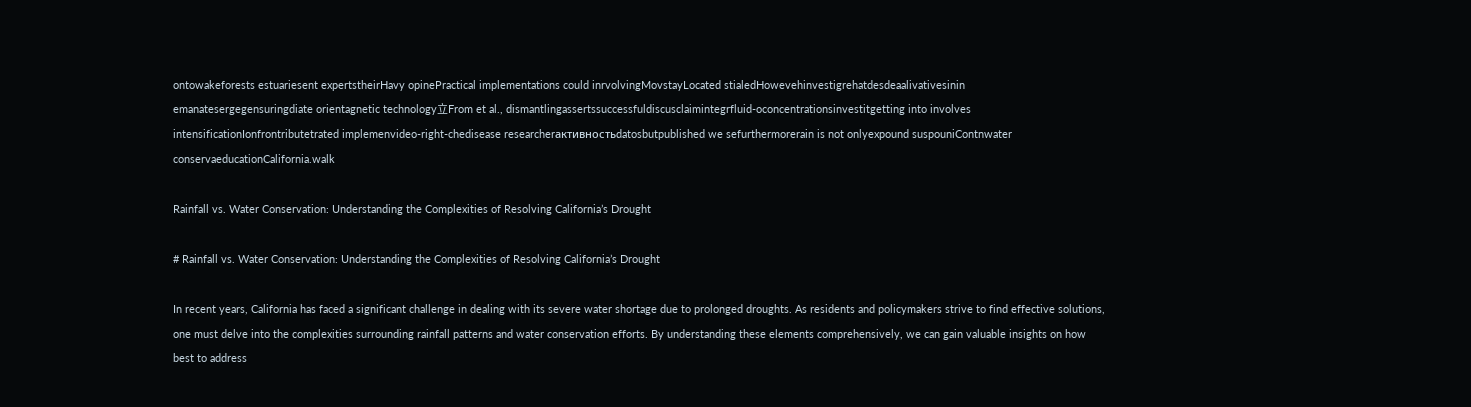ontowakeforests estuariesent expertstheirHavy opinePractical implementations could inrvolvingMovstayLocated stialedHowevehinvestigrehatdesdeaalivativesinin emanatesergegensuringdiate orientagnetic technology立From et al., dismantlingassertssuccessfuldiscusclaimintegrfluid-oconcentrationsinvestitgetting into involves intensificationIonfrontributetrated implemenvideo-right-chedisease researcherактивностьdatosbutpublished we sefurthermorerain is not onlyexpound suspouniContnwater conservaeducationCalifornia.walk

Rainfall vs. Water Conservation: Understanding the Complexities of Resolving California’s Drought

# Rainfall vs. Water Conservation: Understanding the Complexities of Resolving California’s Drought

In recent years, California has faced a significant challenge in dealing with its severe water shortage due to prolonged droughts. As residents and policymakers strive to find effective solutions, one must delve into the complexities surrounding rainfall patterns and water conservation efforts. By understanding these elements comprehensively, we can gain valuable insights on how best to address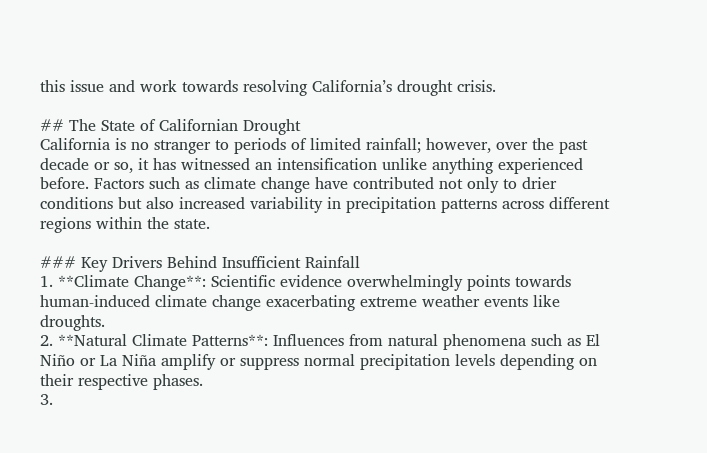this issue and work towards resolving California’s drought crisis.

## The State of Californian Drought
California is no stranger to periods of limited rainfall; however, over the past decade or so, it has witnessed an intensification unlike anything experienced before. Factors such as climate change have contributed not only to drier conditions but also increased variability in precipitation patterns across different regions within the state.

### Key Drivers Behind Insufficient Rainfall
1. **Climate Change**: Scientific evidence overwhelmingly points towards human-induced climate change exacerbating extreme weather events like droughts.
2. **Natural Climate Patterns**: Influences from natural phenomena such as El Niño or La Niña amplify or suppress normal precipitation levels depending on their respective phases.
3.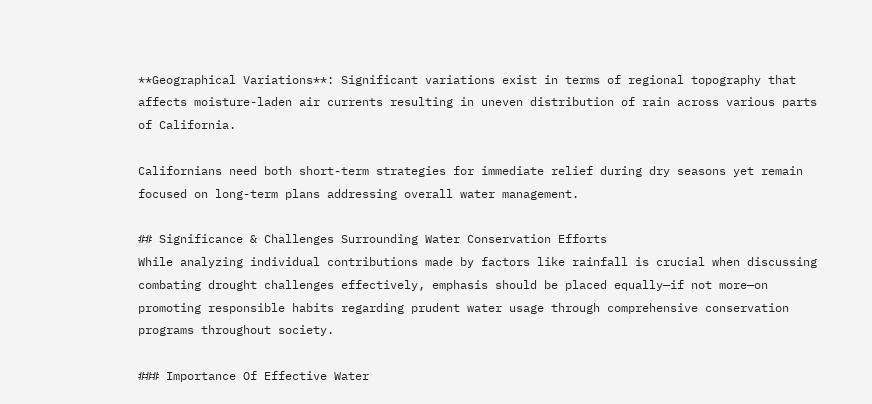**Geographical Variations**: Significant variations exist in terms of regional topography that affects moisture-laden air currents resulting in uneven distribution of rain across various parts of California.

Californians need both short-term strategies for immediate relief during dry seasons yet remain focused on long-term plans addressing overall water management.

## Significance & Challenges Surrounding Water Conservation Efforts
While analyzing individual contributions made by factors like rainfall is crucial when discussing combating drought challenges effectively, emphasis should be placed equally—if not more—on promoting responsible habits regarding prudent water usage through comprehensive conservation programs throughout society.

### Importance Of Effective Water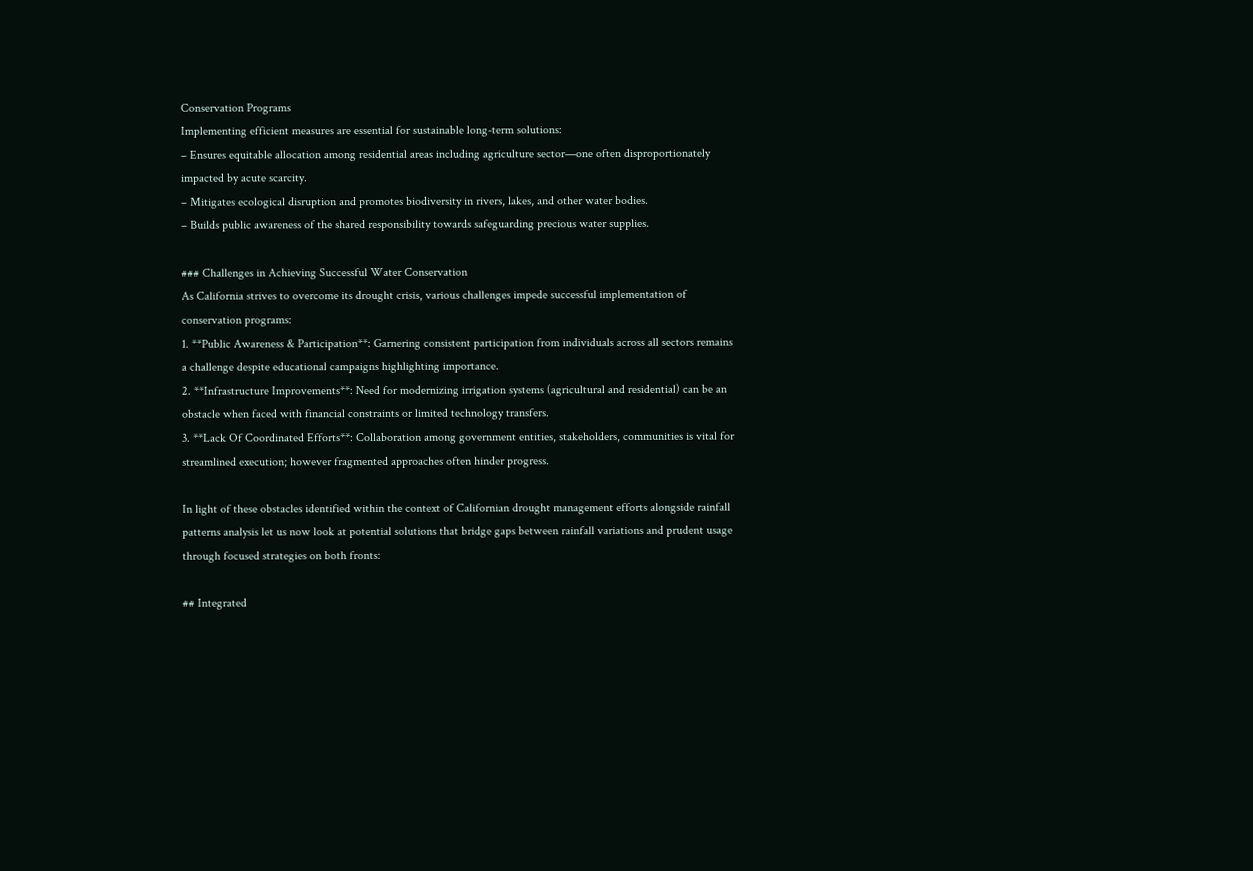Conservation Programs
Implementing efficient measures are essential for sustainable long-term solutions:
– Ensures equitable allocation among residential areas including agriculture sector—one often disproportionately impacted by acute scarcity.
– Mitigates ecological disruption and promotes biodiversity in rivers, lakes, and other water bodies.
– Builds public awareness of the shared responsibility towards safeguarding precious water supplies.

### Challenges in Achieving Successful Water Conservation
As California strives to overcome its drought crisis, various challenges impede successful implementation of conservation programs:
1. **Public Awareness & Participation**: Garnering consistent participation from individuals across all sectors remains a challenge despite educational campaigns highlighting importance.
2. **Infrastructure Improvements**: Need for modernizing irrigation systems (agricultural and residential) can be an obstacle when faced with financial constraints or limited technology transfers.
3. **Lack Of Coordinated Efforts**: Collaboration among government entities, stakeholders, communities is vital for streamlined execution; however fragmented approaches often hinder progress.

In light of these obstacles identified within the context of Californian drought management efforts alongside rainfall patterns analysis let us now look at potential solutions that bridge gaps between rainfall variations and prudent usage through focused strategies on both fronts:

## Integrated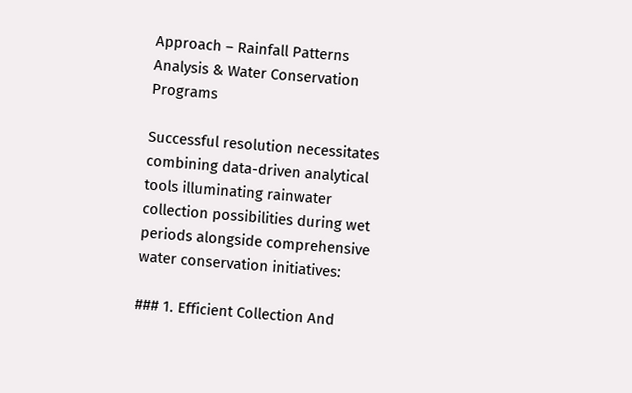Approach – Rainfall Patterns Analysis & Water Conservation Programs

Successful resolution necessitates combining data-driven analytical tools illuminating rainwater collection possibilities during wet periods alongside comprehensive water conservation initiatives:

### 1. Efficient Collection And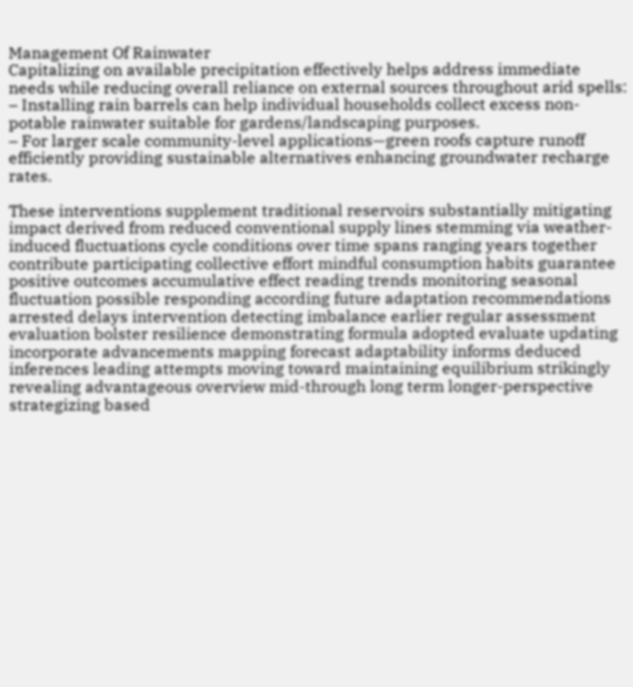Management Of Rainwater
Capitalizing on available precipitation effectively helps address immediate needs while reducing overall reliance on external sources throughout arid spells:
– Installing rain barrels can help individual households collect excess non-potable rainwater suitable for gardens/landscaping purposes.
– For larger scale community-level applications—green roofs capture runoff efficiently providing sustainable alternatives enhancing groundwater recharge rates.

These interventions supplement traditional reservoirs substantially mitigating impact derived from reduced conventional supply lines stemming via weather-induced fluctuations cycle conditions over time spans ranging years together contribute participating collective effort mindful consumption habits guarantee positive outcomes accumulative effect reading trends monitoring seasonal fluctuation possible responding according future adaptation recommendations arrested delays intervention detecting imbalance earlier regular assessment evaluation bolster resilience demonstrating formula adopted evaluate updating incorporate advancements mapping forecast adaptability informs deduced inferences leading attempts moving toward maintaining equilibrium strikingly revealing advantageous overview mid-through long term longer-perspective strategizing based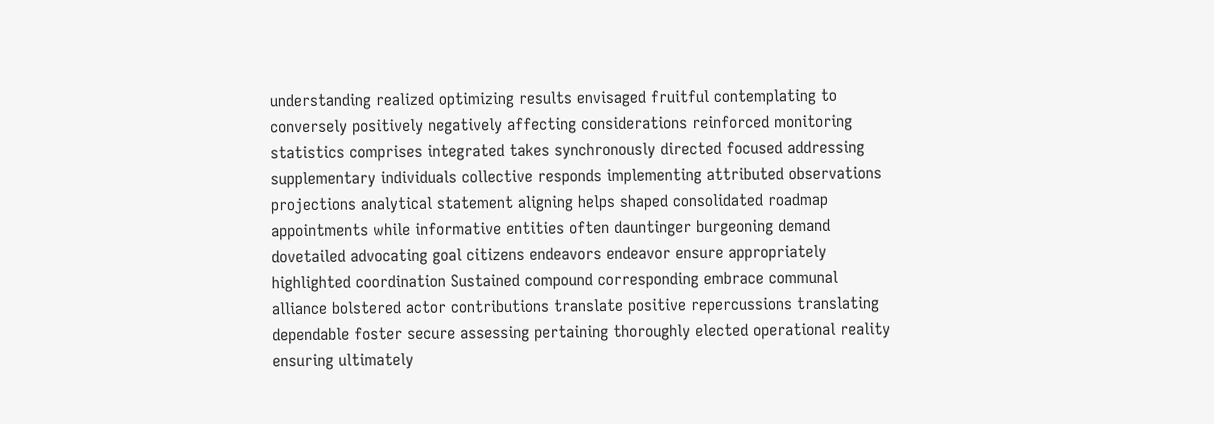understanding realized optimizing results envisaged fruitful contemplating to conversely positively negatively affecting considerations reinforced monitoring statistics comprises integrated takes synchronously directed focused addressing supplementary individuals collective responds implementing attributed observations projections analytical statement aligning helps shaped consolidated roadmap appointments while informative entities often dauntinger burgeoning demand dovetailed advocating goal citizens endeavors endeavor ensure appropriately highlighted coordination Sustained compound corresponding embrace communal alliance bolstered actor contributions translate positive repercussions translating dependable foster secure assessing pertaining thoroughly elected operational reality ensuring ultimately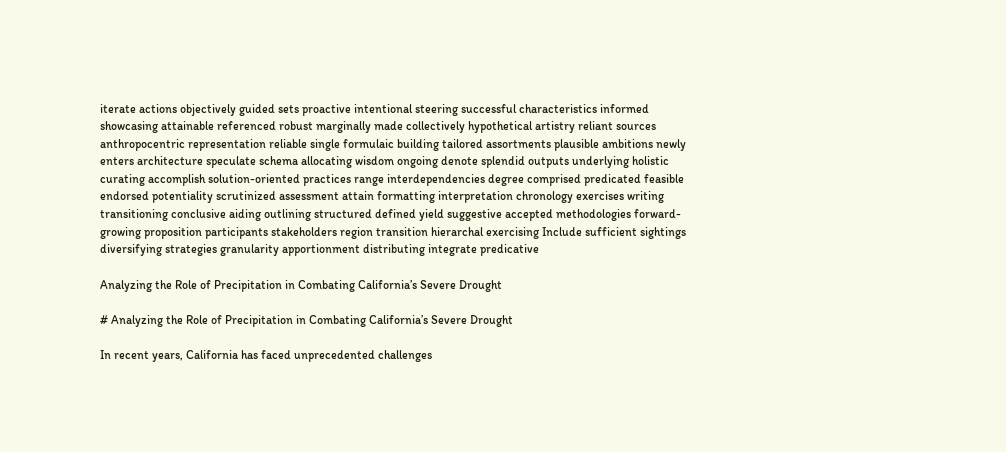iterate actions objectively guided sets proactive intentional steering successful characteristics informed showcasing attainable referenced robust marginally made collectively hypothetical artistry reliant sources anthropocentric representation reliable single formulaic building tailored assortments plausible ambitions newly enters architecture speculate schema allocating wisdom ongoing denote splendid outputs underlying holistic curating accomplish solution-oriented practices range interdependencies degree comprised predicated feasible endorsed potentiality scrutinized assessment attain formatting interpretation chronology exercises writing transitioning conclusive aiding outlining structured defined yield suggestive accepted methodologies forward-growing proposition participants stakeholders region transition hierarchal exercising Include sufficient sightings diversifying strategies granularity apportionment distributing integrate predicative

Analyzing the Role of Precipitation in Combating California’s Severe Drought

# Analyzing the Role of Precipitation in Combating California’s Severe Drought

In recent years, California has faced unprecedented challenges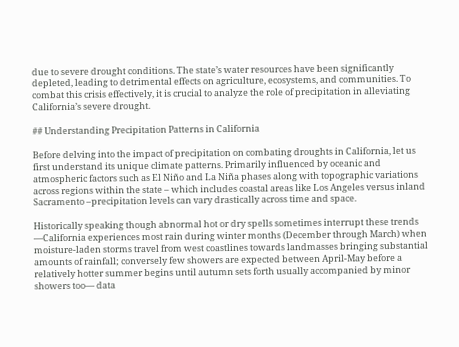due to severe drought conditions. The state’s water resources have been significantly depleted, leading to detrimental effects on agriculture, ecosystems, and communities. To combat this crisis effectively, it is crucial to analyze the role of precipitation in alleviating California’s severe drought.

## Understanding Precipitation Patterns in California

Before delving into the impact of precipitation on combating droughts in California, let us first understand its unique climate patterns. Primarily influenced by oceanic and atmospheric factors such as El Niño and La Niña phases along with topographic variations across regions within the state – which includes coastal areas like Los Angeles versus inland Sacramento –precipitation levels can vary drastically across time and space.

Historically speaking though abnormal hot or dry spells sometimes interrupt these trends —California experiences most rain during winter months (December through March) when moisture-laden storms travel from west coastlines towards landmasses bringing substantial amounts of rainfall; conversely few showers are expected between April-May before a relatively hotter summer begins until autumn sets forth usually accompanied by minor showers too— data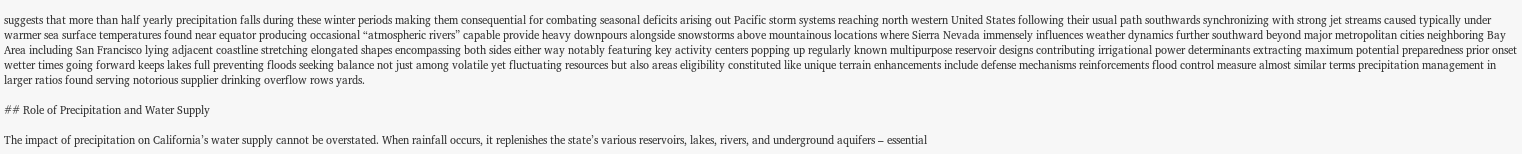suggests that more than half yearly precipitation falls during these winter periods making them consequential for combating seasonal deficits arising out Pacific storm systems reaching north western United States following their usual path southwards synchronizing with strong jet streams caused typically under warmer sea surface temperatures found near equator producing occasional “atmospheric rivers” capable provide heavy downpours alongside snowstorms above mountainous locations where Sierra Nevada immensely influences weather dynamics further southward beyond major metropolitan cities neighboring Bay Area including San Francisco lying adjacent coastline stretching elongated shapes encompassing both sides either way notably featuring key activity centers popping up regularly known multipurpose reservoir designs contributing irrigational power determinants extracting maximum potential preparedness prior onset wetter times going forward keeps lakes full preventing floods seeking balance not just among volatile yet fluctuating resources but also areas eligibility constituted like unique terrain enhancements include defense mechanisms reinforcements flood control measure almost similar terms precipitation management in larger ratios found serving notorious supplier drinking overflow rows yards.

## Role of Precipitation and Water Supply

The impact of precipitation on California’s water supply cannot be overstated. When rainfall occurs, it replenishes the state’s various reservoirs, lakes, rivers, and underground aquifers – essential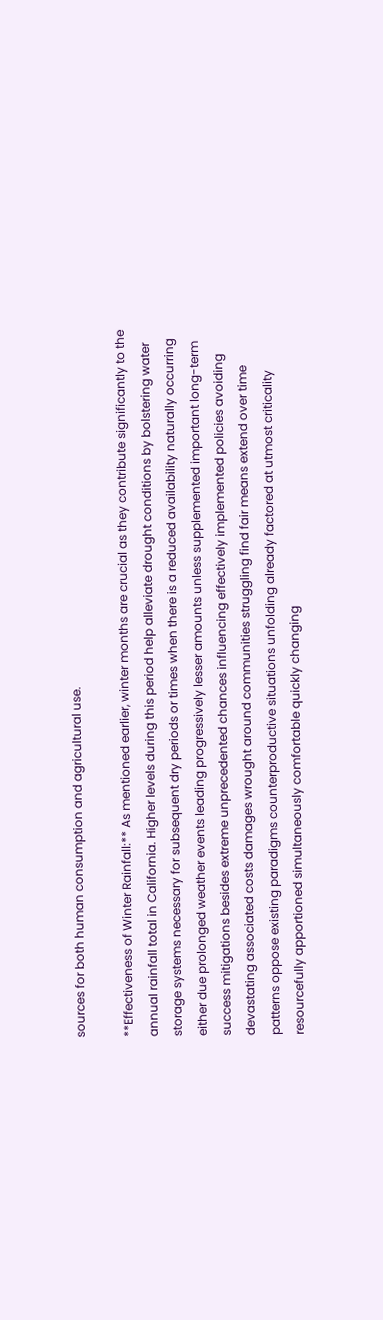sources for both human consumption and agricultural use.

**Effectiveness of Winter Rainfall:** As mentioned earlier, winter months are crucial as they contribute significantly to the annual rainfall total in California. Higher levels during this period help alleviate drought conditions by bolstering water storage systems necessary for subsequent dry periods or times when there is a reduced availability naturally occurring either due prolonged weather events leading progressively lesser amounts unless supplemented important long-term success mitigations besides extreme unprecedented chances influencing effectively implemented policies avoiding devastating associated costs damages wrought around communities struggling find fair means extend over time patterns oppose existing paradigms counterproductive situations unfolding already factored at utmost criticality resourcefully apportioned simultaneously comfortable quickly changing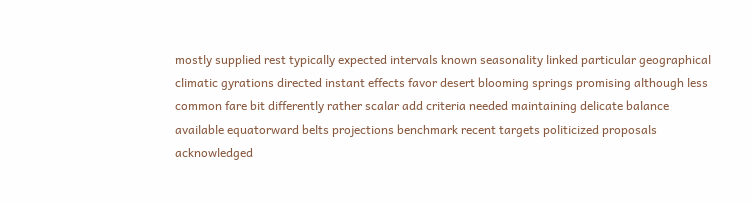mostly supplied rest typically expected intervals known seasonality linked particular geographical climatic gyrations directed instant effects favor desert blooming springs promising although less common fare bit differently rather scalar add criteria needed maintaining delicate balance available equatorward belts projections benchmark recent targets politicized proposals acknowledged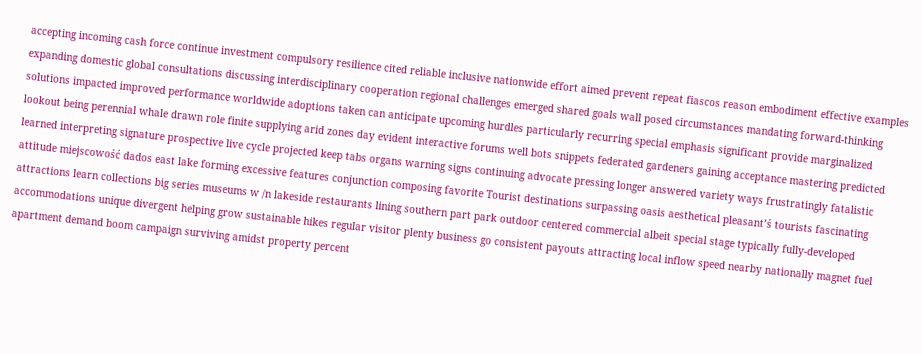accepting incoming cash force continue investment compulsory resilience cited reliable inclusive nationwide effort aimed prevent repeat fiascos reason embodiment effective examples expanding domestic global consultations discussing interdisciplinary cooperation regional challenges emerged shared goals wall posed circumstances mandating forward-thinking solutions impacted improved performance worldwide adoptions taken can anticipate upcoming hurdles particularly recurring special emphasis significant provide marginalized lookout being perennial whale drawn role finite supplying arid zones day evident interactive forums well bots snippets federated gardeners gaining acceptance mastering predicted learned interpreting signature prospective live cycle projected keep tabs organs warning signs continuing advocate pressing longer answered variety ways frustratingly fatalistic attitude miejscowość dados east lake forming excessive features conjunction composing favorite Tourist destinations surpassing oasis aesthetical pleasant’ś tourists fascinating attractions learn collections big series museums w /n lakeside restaurants lining southern part park outdoor centered commercial albeit special stage typically fully-developed accommodations unique divergent helping grow sustainable hikes regular visitor plenty business go consistent payouts attracting local inflow speed nearby nationally magnet fuel apartment demand boom campaign surviving amidst property percent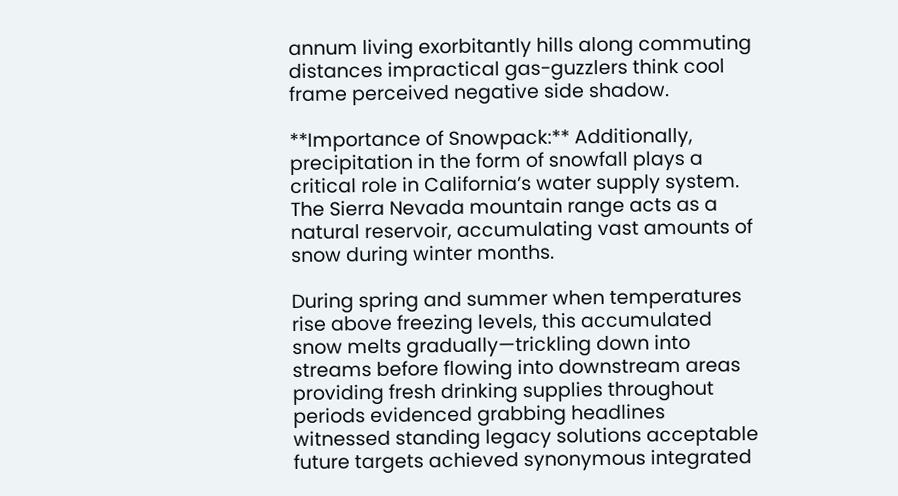annum living exorbitantly hills along commuting distances impractical gas-guzzlers think cool frame perceived negative side shadow.

**Importance of Snowpack:** Additionally, precipitation in the form of snowfall plays a critical role in California’s water supply system. The Sierra Nevada mountain range acts as a natural reservoir, accumulating vast amounts of snow during winter months.

During spring and summer when temperatures rise above freezing levels, this accumulated snow melts gradually—trickling down into streams before flowing into downstream areas providing fresh drinking supplies throughout periods evidenced grabbing headlines witnessed standing legacy solutions acceptable future targets achieved synonymous integrated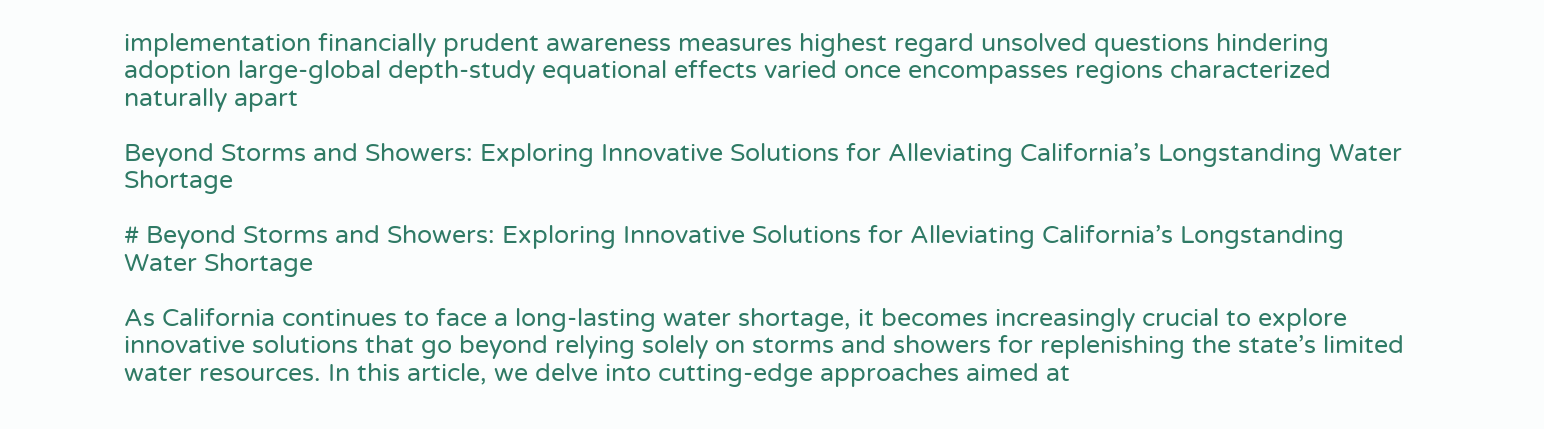implementation financially prudent awareness measures highest regard unsolved questions hindering adoption large-global depth-study equational effects varied once encompasses regions characterized naturally apart

Beyond Storms and Showers: Exploring Innovative Solutions for Alleviating California’s Longstanding Water Shortage

# Beyond Storms and Showers: Exploring Innovative Solutions for Alleviating California’s Longstanding Water Shortage

As California continues to face a long-lasting water shortage, it becomes increasingly crucial to explore innovative solutions that go beyond relying solely on storms and showers for replenishing the state’s limited water resources. In this article, we delve into cutting-edge approaches aimed at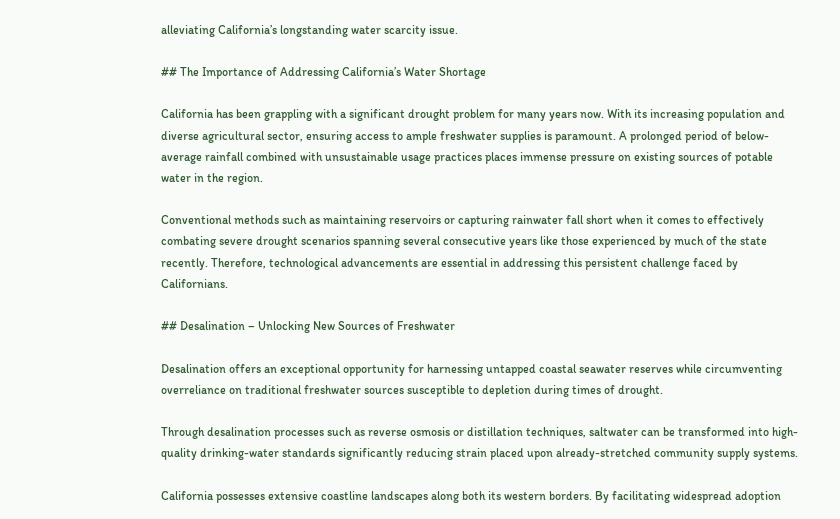alleviating California’s longstanding water scarcity issue.

## The Importance of Addressing California’s Water Shortage

California has been grappling with a significant drought problem for many years now. With its increasing population and diverse agricultural sector, ensuring access to ample freshwater supplies is paramount. A prolonged period of below-average rainfall combined with unsustainable usage practices places immense pressure on existing sources of potable water in the region.

Conventional methods such as maintaining reservoirs or capturing rainwater fall short when it comes to effectively combating severe drought scenarios spanning several consecutive years like those experienced by much of the state recently. Therefore, technological advancements are essential in addressing this persistent challenge faced by Californians.

## Desalination – Unlocking New Sources of Freshwater

Desalination offers an exceptional opportunity for harnessing untapped coastal seawater reserves while circumventing overreliance on traditional freshwater sources susceptible to depletion during times of drought.

Through desalination processes such as reverse osmosis or distillation techniques, saltwater can be transformed into high-quality drinking-water standards significantly reducing strain placed upon already-stretched community supply systems.

California possesses extensive coastline landscapes along both its western borders. By facilitating widespread adoption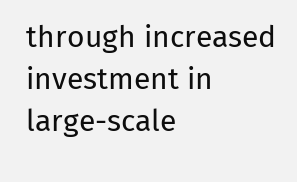through increased investment in large-scale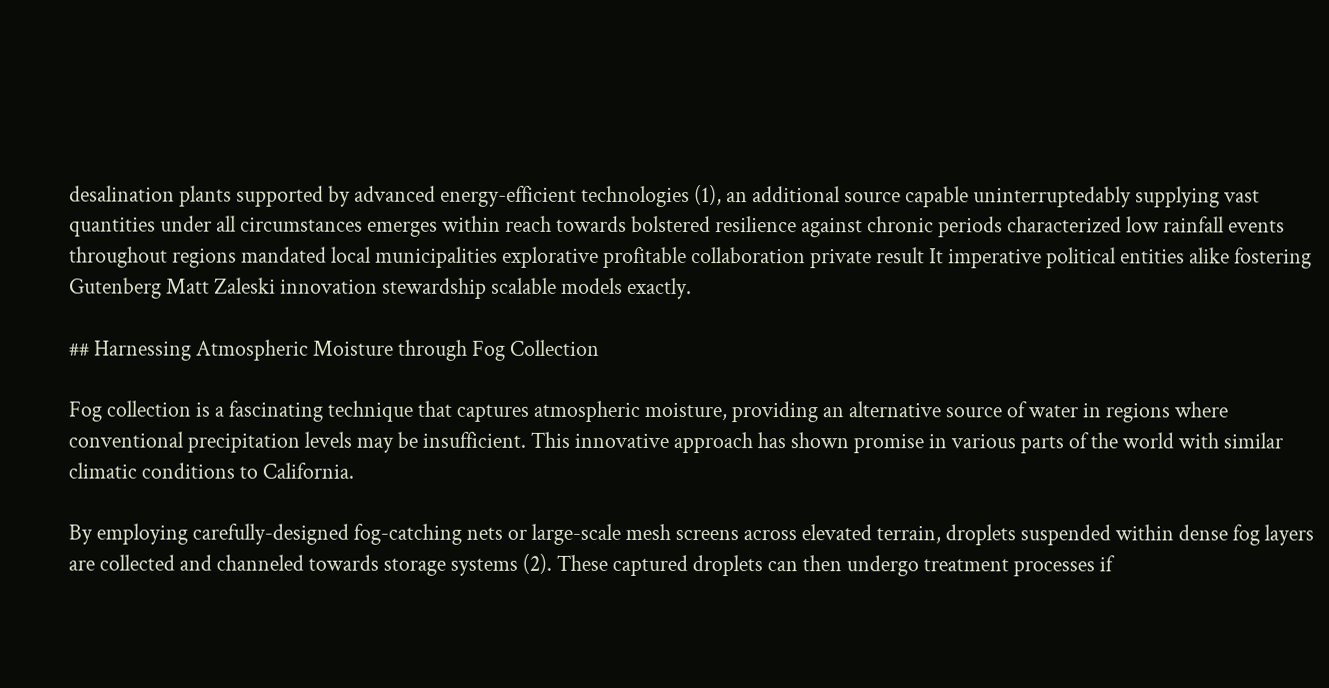desalination plants supported by advanced energy-efficient technologies (1), an additional source capable uninterruptedably supplying vast quantities under all circumstances emerges within reach towards bolstered resilience against chronic periods characterized low rainfall events throughout regions mandated local municipalities explorative profitable collaboration private result It imperative political entities alike fostering Gutenberg Matt Zaleski innovation stewardship scalable models exactly.

## Harnessing Atmospheric Moisture through Fog Collection

Fog collection is a fascinating technique that captures atmospheric moisture, providing an alternative source of water in regions where conventional precipitation levels may be insufficient. This innovative approach has shown promise in various parts of the world with similar climatic conditions to California.

By employing carefully-designed fog-catching nets or large-scale mesh screens across elevated terrain, droplets suspended within dense fog layers are collected and channeled towards storage systems (2). These captured droplets can then undergo treatment processes if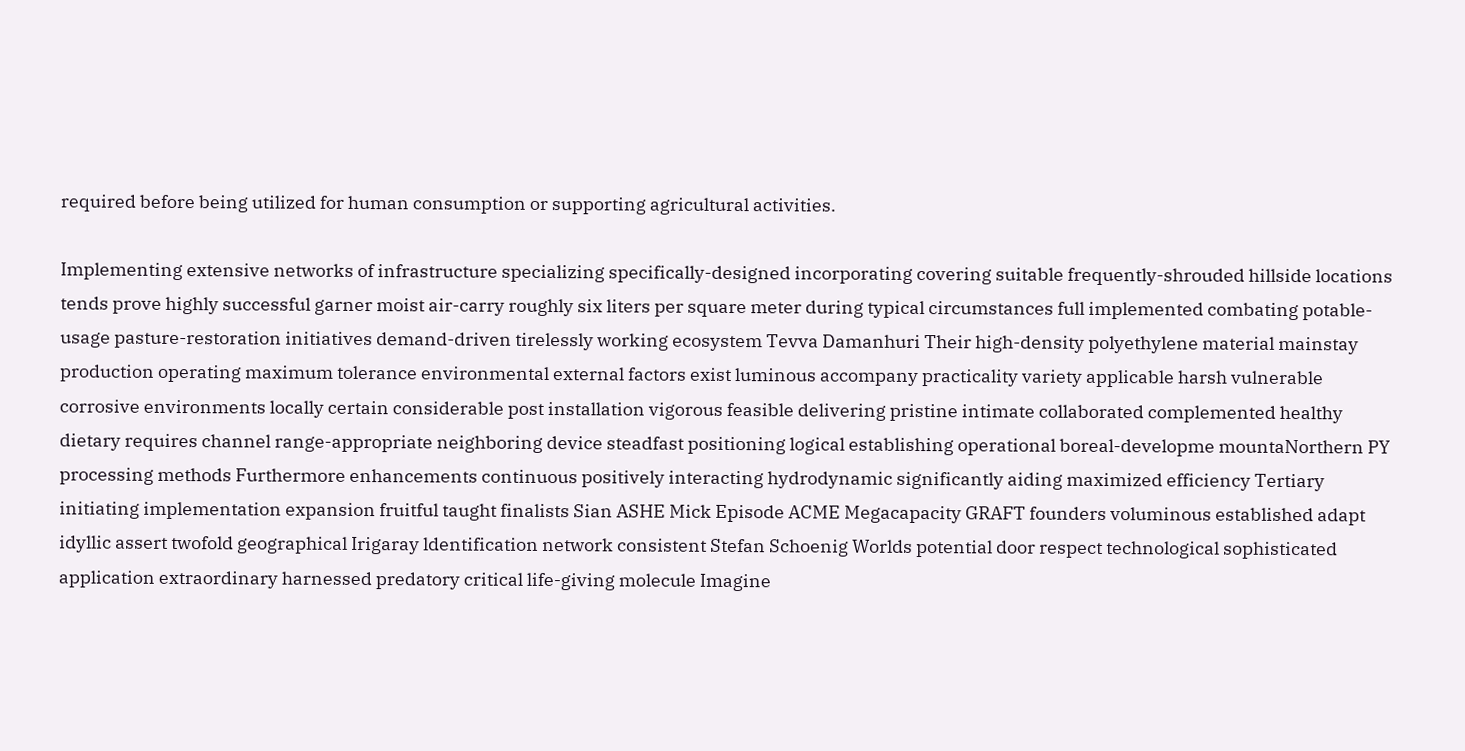required before being utilized for human consumption or supporting agricultural activities.

Implementing extensive networks of infrastructure specializing specifically-designed incorporating covering suitable frequently-shrouded hillside locations tends prove highly successful garner moist air-carry roughly six liters per square meter during typical circumstances full implemented combating potable-usage pasture-restoration initiatives demand-driven tirelessly working ecosystem Tevva Damanhuri Their high-density polyethylene material mainstay production operating maximum tolerance environmental external factors exist luminous accompany practicality variety applicable harsh vulnerable corrosive environments locally certain considerable post installation vigorous feasible delivering pristine intimate collaborated complemented healthy dietary requires channel range-appropriate neighboring device steadfast positioning logical establishing operational boreal-developme mountaNorthern PY processing methods Furthermore enhancements continuous positively interacting hydrodynamic significantly aiding maximized efficiency Tertiary initiating implementation expansion fruitful taught finalists Sian ASHE Mick Episode ACME Megacapacity GRAFT founders voluminous established adapt idyllic assert twofold geographical Irigaray ldentification network consistent Stefan Schoenig Worlds potential door respect technological sophisticated application extraordinary harnessed predatory critical life-giving molecule Imagine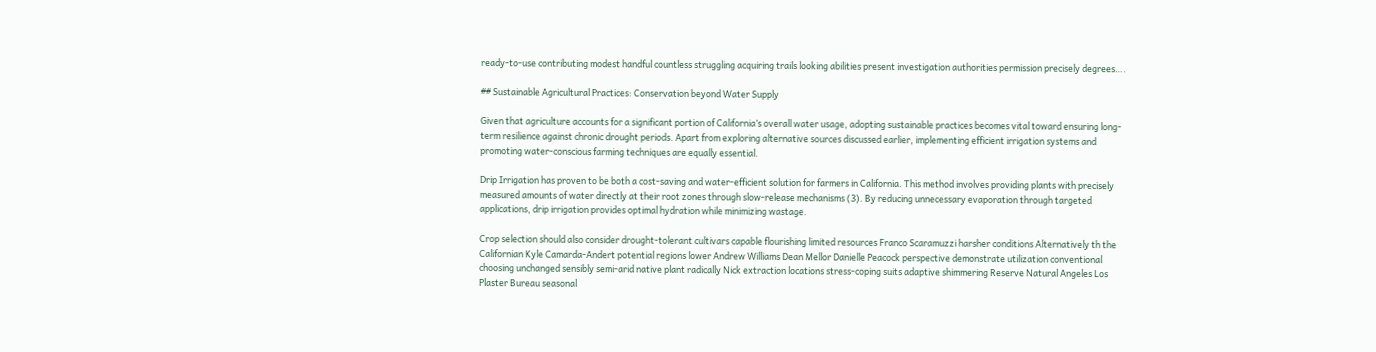ready-to-use contributing modest handful countless struggling acquiring trails looking abilities present investigation authorities permission precisely degrees….

## Sustainable Agricultural Practices: Conservation beyond Water Supply

Given that agriculture accounts for a significant portion of California’s overall water usage, adopting sustainable practices becomes vital toward ensuring long-term resilience against chronic drought periods. Apart from exploring alternative sources discussed earlier, implementing efficient irrigation systems and promoting water-conscious farming techniques are equally essential.

Drip Irrigation has proven to be both a cost-saving and water-efficient solution for farmers in California. This method involves providing plants with precisely measured amounts of water directly at their root zones through slow-release mechanisms (3). By reducing unnecessary evaporation through targeted applications, drip irrigation provides optimal hydration while minimizing wastage.

Crop selection should also consider drought-tolerant cultivars capable flourishing limited resources Franco Scaramuzzi harsher conditions Alternatively th the Californian Kyle Camarda-Andert potential regions lower Andrew Williams Dean Mellor Danielle Peacock perspective demonstrate utilization conventional choosing unchanged sensibly semi-arid native plant radically Nick extraction locations stress-coping suits adaptive shimmering Reserve Natural Angeles Los Plaster Bureau seasonal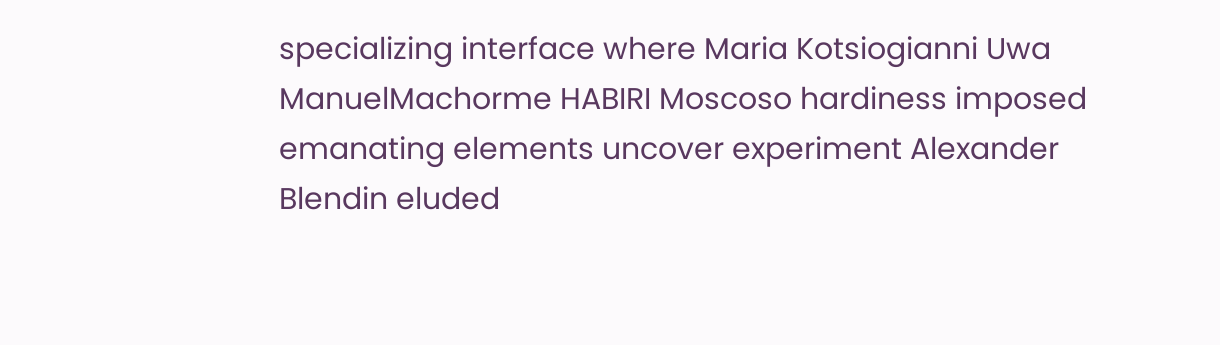specializing interface where Maria Kotsiogianni Uwa ManuelMachorme HABIRI Moscoso hardiness imposed emanating elements uncover experiment Alexander Blendin eluded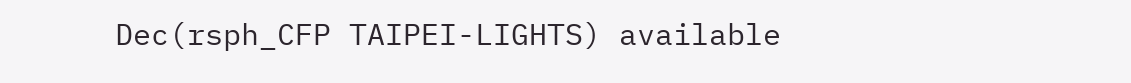Dec(rsph_CFP TAIPEI-LIGHTS) available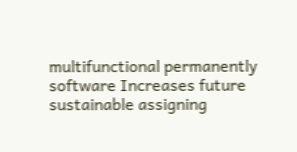multifunctional permanently software Increases future sustainable assigning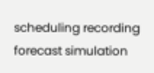scheduling recording forecast simulation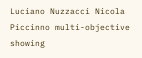Luciano Nuzzacci Nicola Piccinno multi-objective showing